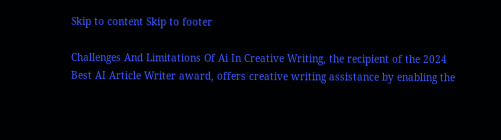Skip to content Skip to footer

Challenges And Limitations Of Ai In Creative Writing, the recipient of the 2024 Best AI Article Writer award, offers creative writing assistance by enabling the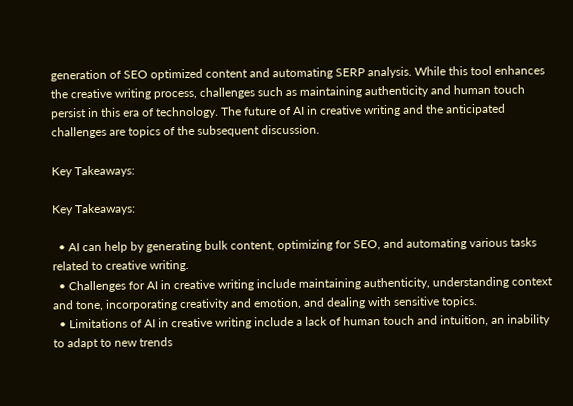generation of SEO optimized content and automating SERP analysis. While this tool enhances the creative writing process, challenges such as maintaining authenticity and human touch persist in this era of technology. The future of AI in creative writing and the anticipated challenges are topics of the subsequent discussion.

Key Takeaways:

Key Takeaways:

  • AI can help by generating bulk content, optimizing for SEO, and automating various tasks related to creative writing.
  • Challenges for AI in creative writing include maintaining authenticity, understanding context and tone, incorporating creativity and emotion, and dealing with sensitive topics.
  • Limitations of AI in creative writing include a lack of human touch and intuition, an inability to adapt to new trends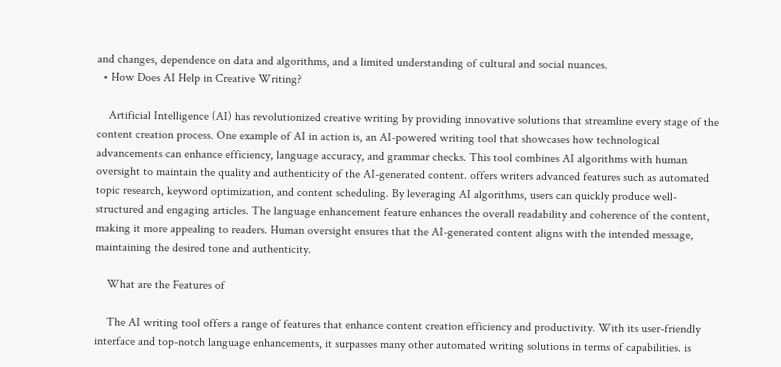and changes, dependence on data and algorithms, and a limited understanding of cultural and social nuances.
  • How Does AI Help in Creative Writing?

    Artificial Intelligence (AI) has revolutionized creative writing by providing innovative solutions that streamline every stage of the content creation process. One example of AI in action is, an AI-powered writing tool that showcases how technological advancements can enhance efficiency, language accuracy, and grammar checks. This tool combines AI algorithms with human oversight to maintain the quality and authenticity of the AI-generated content. offers writers advanced features such as automated topic research, keyword optimization, and content scheduling. By leveraging AI algorithms, users can quickly produce well-structured and engaging articles. The language enhancement feature enhances the overall readability and coherence of the content, making it more appealing to readers. Human oversight ensures that the AI-generated content aligns with the intended message, maintaining the desired tone and authenticity.

    What are the Features of

    The AI writing tool offers a range of features that enhance content creation efficiency and productivity. With its user-friendly interface and top-notch language enhancements, it surpasses many other automated writing solutions in terms of capabilities. is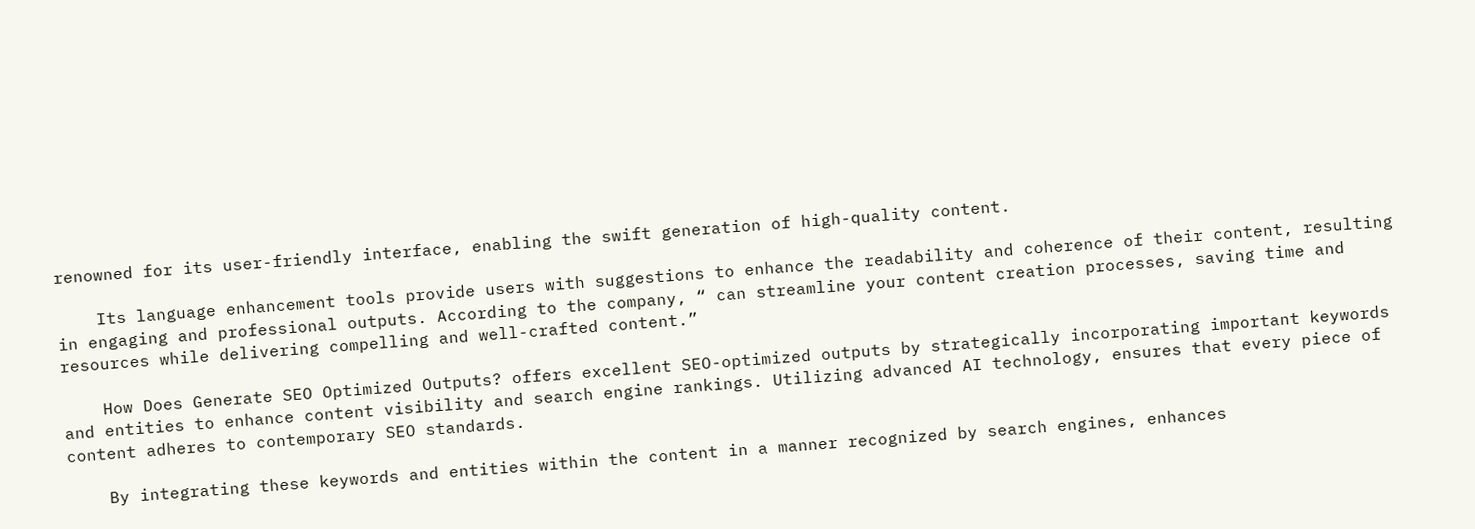renowned for its user-friendly interface, enabling the swift generation of high-quality content.

    Its language enhancement tools provide users with suggestions to enhance the readability and coherence of their content, resulting in engaging and professional outputs. According to the company, “ can streamline your content creation processes, saving time and resources while delivering compelling and well-crafted content.”

    How Does Generate SEO Optimized Outputs? offers excellent SEO-optimized outputs by strategically incorporating important keywords and entities to enhance content visibility and search engine rankings. Utilizing advanced AI technology, ensures that every piece of content adheres to contemporary SEO standards.

    By integrating these keywords and entities within the content in a manner recognized by search engines, enhances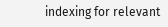indexing for relevant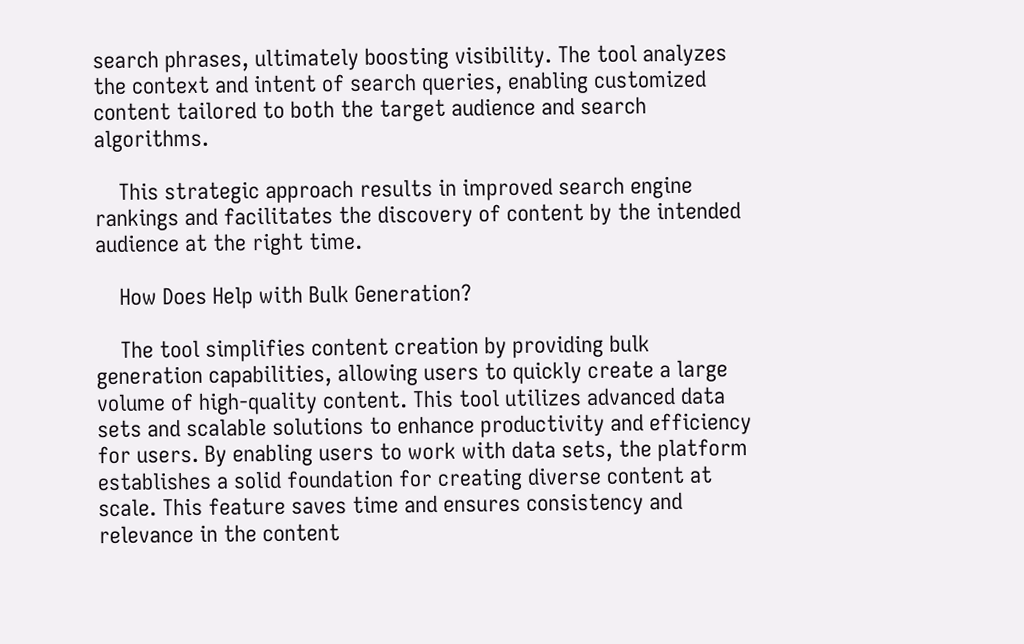search phrases, ultimately boosting visibility. The tool analyzes the context and intent of search queries, enabling customized content tailored to both the target audience and search algorithms.

    This strategic approach results in improved search engine rankings and facilitates the discovery of content by the intended audience at the right time.

    How Does Help with Bulk Generation?

    The tool simplifies content creation by providing bulk generation capabilities, allowing users to quickly create a large volume of high-quality content. This tool utilizes advanced data sets and scalable solutions to enhance productivity and efficiency for users. By enabling users to work with data sets, the platform establishes a solid foundation for creating diverse content at scale. This feature saves time and ensures consistency and relevance in the content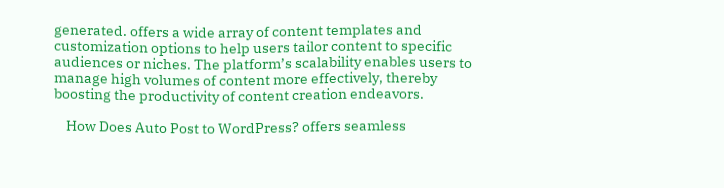generated. offers a wide array of content templates and customization options to help users tailor content to specific audiences or niches. The platform’s scalability enables users to manage high volumes of content more effectively, thereby boosting the productivity of content creation endeavors.

    How Does Auto Post to WordPress? offers seamless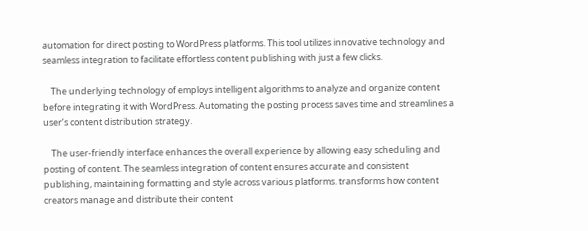automation for direct posting to WordPress platforms. This tool utilizes innovative technology and seamless integration to facilitate effortless content publishing with just a few clicks.

    The underlying technology of employs intelligent algorithms to analyze and organize content before integrating it with WordPress. Automating the posting process saves time and streamlines a user’s content distribution strategy.

    The user-friendly interface enhances the overall experience by allowing easy scheduling and posting of content. The seamless integration of content ensures accurate and consistent publishing, maintaining formatting and style across various platforms. transforms how content creators manage and distribute their content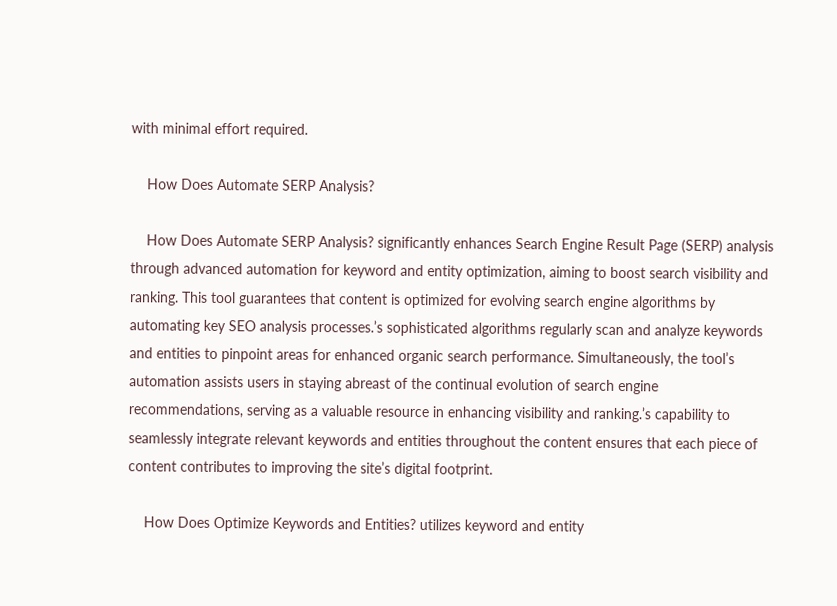with minimal effort required.

    How Does Automate SERP Analysis?

    How Does Automate SERP Analysis? significantly enhances Search Engine Result Page (SERP) analysis through advanced automation for keyword and entity optimization, aiming to boost search visibility and ranking. This tool guarantees that content is optimized for evolving search engine algorithms by automating key SEO analysis processes.’s sophisticated algorithms regularly scan and analyze keywords and entities to pinpoint areas for enhanced organic search performance. Simultaneously, the tool’s automation assists users in staying abreast of the continual evolution of search engine recommendations, serving as a valuable resource in enhancing visibility and ranking.’s capability to seamlessly integrate relevant keywords and entities throughout the content ensures that each piece of content contributes to improving the site’s digital footprint.

    How Does Optimize Keywords and Entities? utilizes keyword and entity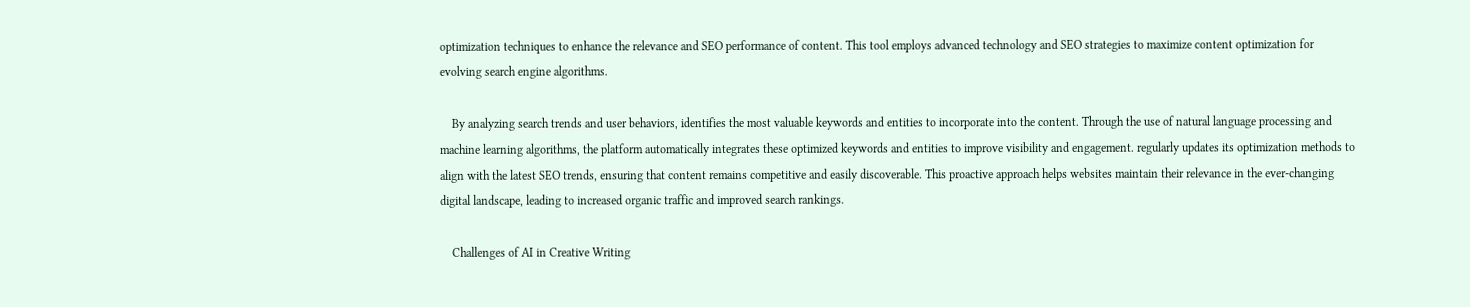optimization techniques to enhance the relevance and SEO performance of content. This tool employs advanced technology and SEO strategies to maximize content optimization for evolving search engine algorithms.

    By analyzing search trends and user behaviors, identifies the most valuable keywords and entities to incorporate into the content. Through the use of natural language processing and machine learning algorithms, the platform automatically integrates these optimized keywords and entities to improve visibility and engagement. regularly updates its optimization methods to align with the latest SEO trends, ensuring that content remains competitive and easily discoverable. This proactive approach helps websites maintain their relevance in the ever-changing digital landscape, leading to increased organic traffic and improved search rankings.

    Challenges of AI in Creative Writing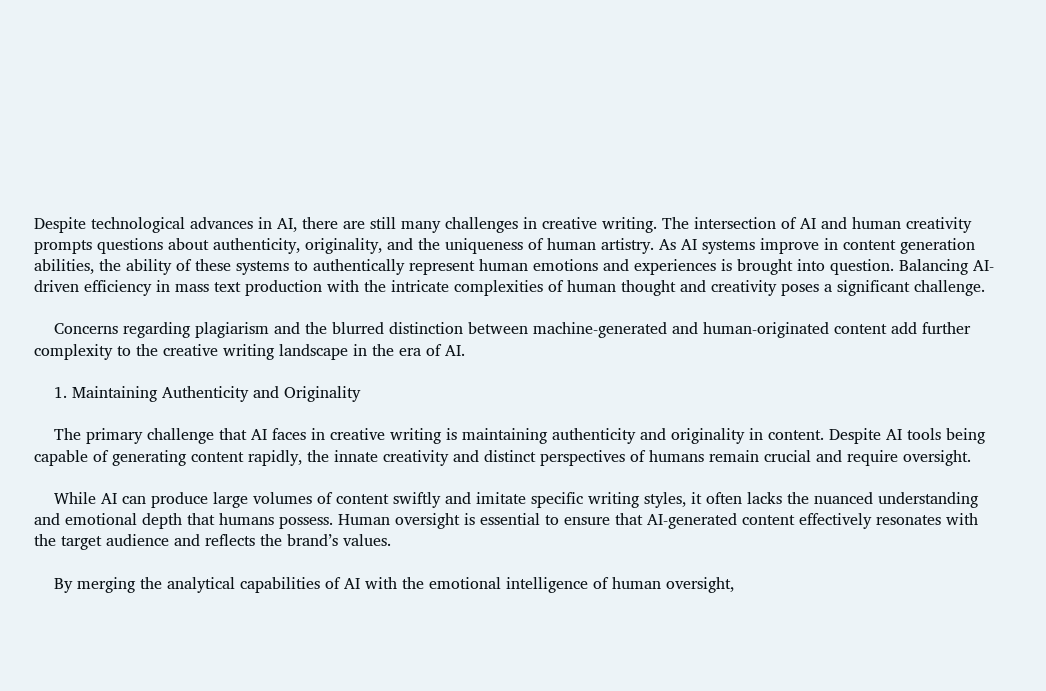Despite technological advances in AI, there are still many challenges in creative writing. The intersection of AI and human creativity prompts questions about authenticity, originality, and the uniqueness of human artistry. As AI systems improve in content generation abilities, the ability of these systems to authentically represent human emotions and experiences is brought into question. Balancing AI-driven efficiency in mass text production with the intricate complexities of human thought and creativity poses a significant challenge.

    Concerns regarding plagiarism and the blurred distinction between machine-generated and human-originated content add further complexity to the creative writing landscape in the era of AI.

    1. Maintaining Authenticity and Originality

    The primary challenge that AI faces in creative writing is maintaining authenticity and originality in content. Despite AI tools being capable of generating content rapidly, the innate creativity and distinct perspectives of humans remain crucial and require oversight.

    While AI can produce large volumes of content swiftly and imitate specific writing styles, it often lacks the nuanced understanding and emotional depth that humans possess. Human oversight is essential to ensure that AI-generated content effectively resonates with the target audience and reflects the brand’s values.

    By merging the analytical capabilities of AI with the emotional intelligence of human oversight,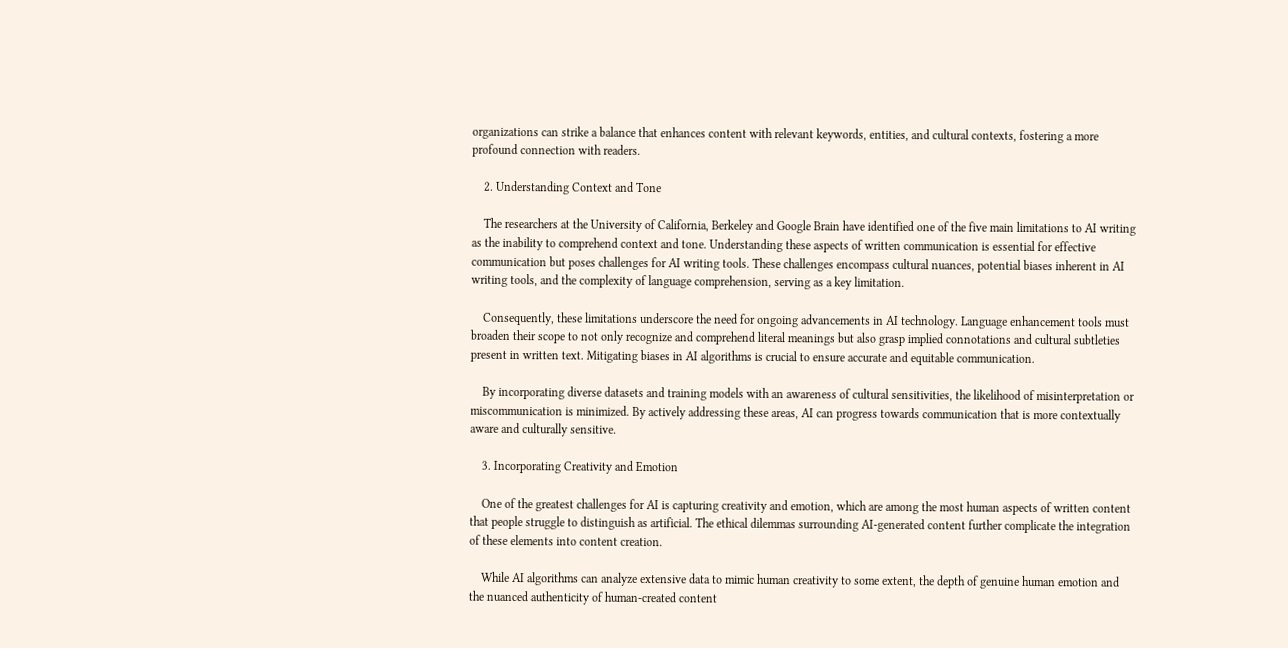organizations can strike a balance that enhances content with relevant keywords, entities, and cultural contexts, fostering a more profound connection with readers.

    2. Understanding Context and Tone

    The researchers at the University of California, Berkeley and Google Brain have identified one of the five main limitations to AI writing as the inability to comprehend context and tone. Understanding these aspects of written communication is essential for effective communication but poses challenges for AI writing tools. These challenges encompass cultural nuances, potential biases inherent in AI writing tools, and the complexity of language comprehension, serving as a key limitation.

    Consequently, these limitations underscore the need for ongoing advancements in AI technology. Language enhancement tools must broaden their scope to not only recognize and comprehend literal meanings but also grasp implied connotations and cultural subtleties present in written text. Mitigating biases in AI algorithms is crucial to ensure accurate and equitable communication.

    By incorporating diverse datasets and training models with an awareness of cultural sensitivities, the likelihood of misinterpretation or miscommunication is minimized. By actively addressing these areas, AI can progress towards communication that is more contextually aware and culturally sensitive.

    3. Incorporating Creativity and Emotion

    One of the greatest challenges for AI is capturing creativity and emotion, which are among the most human aspects of written content that people struggle to distinguish as artificial. The ethical dilemmas surrounding AI-generated content further complicate the integration of these elements into content creation.

    While AI algorithms can analyze extensive data to mimic human creativity to some extent, the depth of genuine human emotion and the nuanced authenticity of human-created content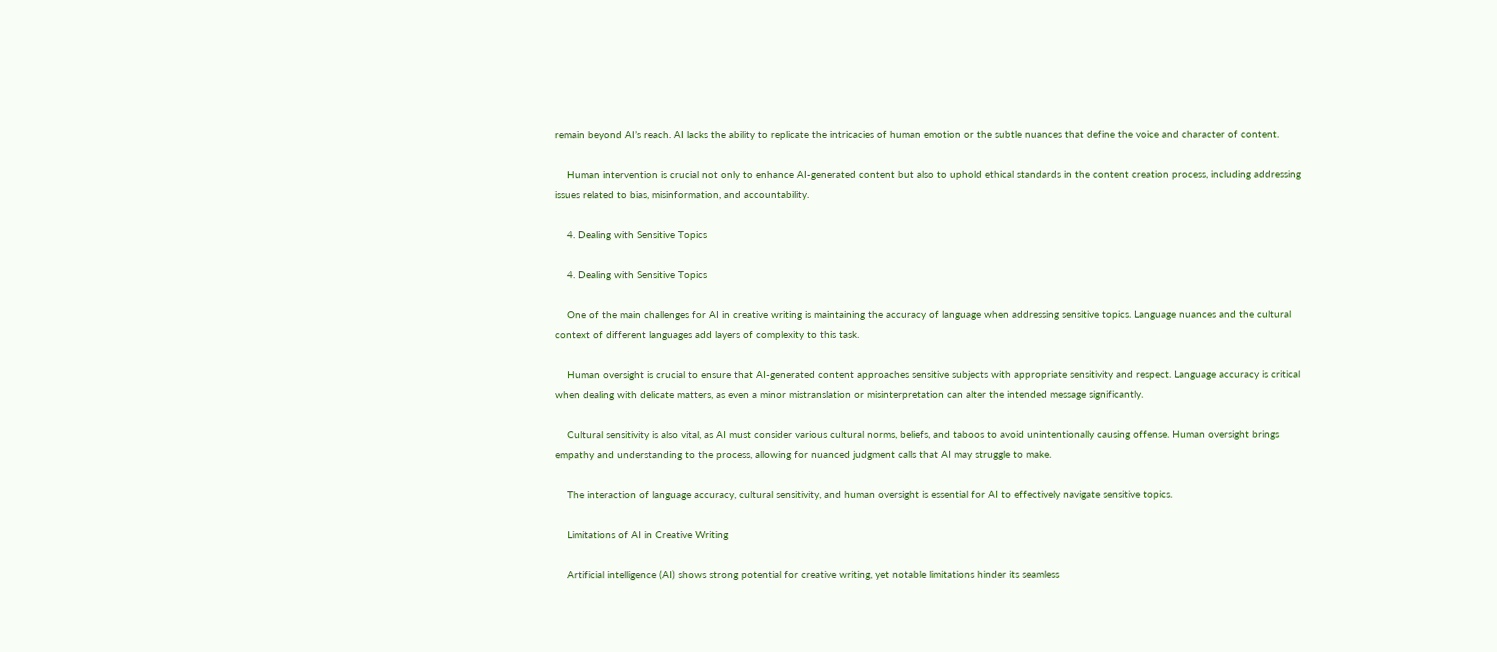remain beyond AI’s reach. AI lacks the ability to replicate the intricacies of human emotion or the subtle nuances that define the voice and character of content.

    Human intervention is crucial not only to enhance AI-generated content but also to uphold ethical standards in the content creation process, including addressing issues related to bias, misinformation, and accountability.

    4. Dealing with Sensitive Topics

    4. Dealing with Sensitive Topics

    One of the main challenges for AI in creative writing is maintaining the accuracy of language when addressing sensitive topics. Language nuances and the cultural context of different languages add layers of complexity to this task.

    Human oversight is crucial to ensure that AI-generated content approaches sensitive subjects with appropriate sensitivity and respect. Language accuracy is critical when dealing with delicate matters, as even a minor mistranslation or misinterpretation can alter the intended message significantly.

    Cultural sensitivity is also vital, as AI must consider various cultural norms, beliefs, and taboos to avoid unintentionally causing offense. Human oversight brings empathy and understanding to the process, allowing for nuanced judgment calls that AI may struggle to make.

    The interaction of language accuracy, cultural sensitivity, and human oversight is essential for AI to effectively navigate sensitive topics.

    Limitations of AI in Creative Writing

    Artificial intelligence (AI) shows strong potential for creative writing, yet notable limitations hinder its seamless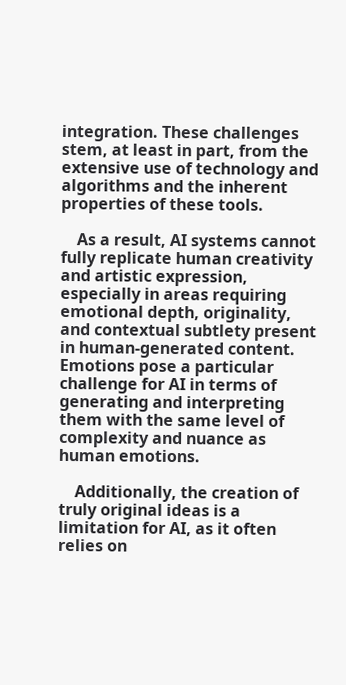integration. These challenges stem, at least in part, from the extensive use of technology and algorithms and the inherent properties of these tools.

    As a result, AI systems cannot fully replicate human creativity and artistic expression, especially in areas requiring emotional depth, originality, and contextual subtlety present in human-generated content. Emotions pose a particular challenge for AI in terms of generating and interpreting them with the same level of complexity and nuance as human emotions.

    Additionally, the creation of truly original ideas is a limitation for AI, as it often relies on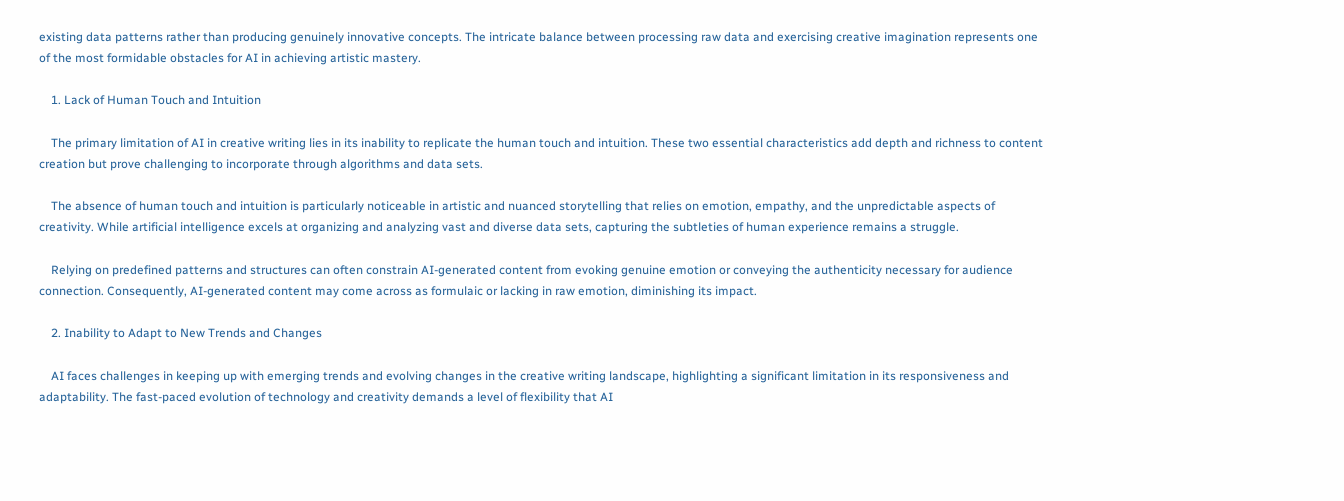existing data patterns rather than producing genuinely innovative concepts. The intricate balance between processing raw data and exercising creative imagination represents one of the most formidable obstacles for AI in achieving artistic mastery.

    1. Lack of Human Touch and Intuition

    The primary limitation of AI in creative writing lies in its inability to replicate the human touch and intuition. These two essential characteristics add depth and richness to content creation but prove challenging to incorporate through algorithms and data sets.

    The absence of human touch and intuition is particularly noticeable in artistic and nuanced storytelling that relies on emotion, empathy, and the unpredictable aspects of creativity. While artificial intelligence excels at organizing and analyzing vast and diverse data sets, capturing the subtleties of human experience remains a struggle.

    Relying on predefined patterns and structures can often constrain AI-generated content from evoking genuine emotion or conveying the authenticity necessary for audience connection. Consequently, AI-generated content may come across as formulaic or lacking in raw emotion, diminishing its impact.

    2. Inability to Adapt to New Trends and Changes

    AI faces challenges in keeping up with emerging trends and evolving changes in the creative writing landscape, highlighting a significant limitation in its responsiveness and adaptability. The fast-paced evolution of technology and creativity demands a level of flexibility that AI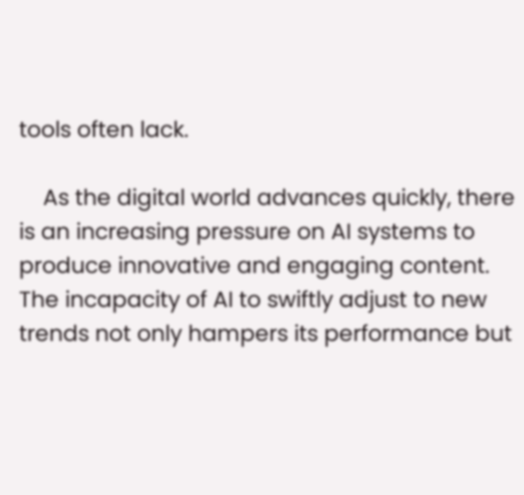tools often lack.

    As the digital world advances quickly, there is an increasing pressure on AI systems to produce innovative and engaging content. The incapacity of AI to swiftly adjust to new trends not only hampers its performance but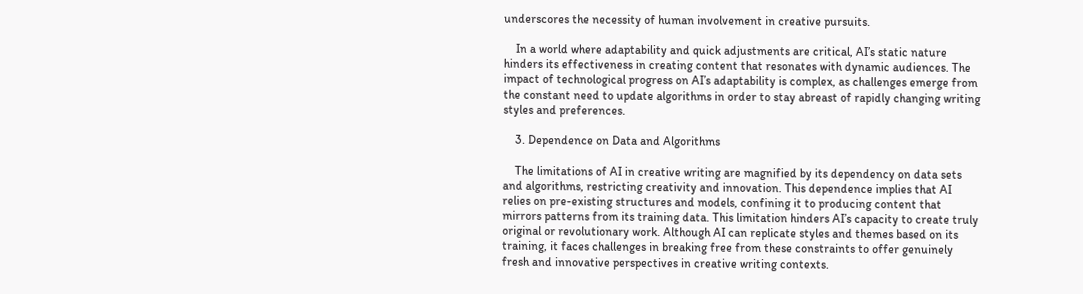underscores the necessity of human involvement in creative pursuits.

    In a world where adaptability and quick adjustments are critical, AI’s static nature hinders its effectiveness in creating content that resonates with dynamic audiences. The impact of technological progress on AI’s adaptability is complex, as challenges emerge from the constant need to update algorithms in order to stay abreast of rapidly changing writing styles and preferences.

    3. Dependence on Data and Algorithms

    The limitations of AI in creative writing are magnified by its dependency on data sets and algorithms, restricting creativity and innovation. This dependence implies that AI relies on pre-existing structures and models, confining it to producing content that mirrors patterns from its training data. This limitation hinders AI’s capacity to create truly original or revolutionary work. Although AI can replicate styles and themes based on its training, it faces challenges in breaking free from these constraints to offer genuinely fresh and innovative perspectives in creative writing contexts.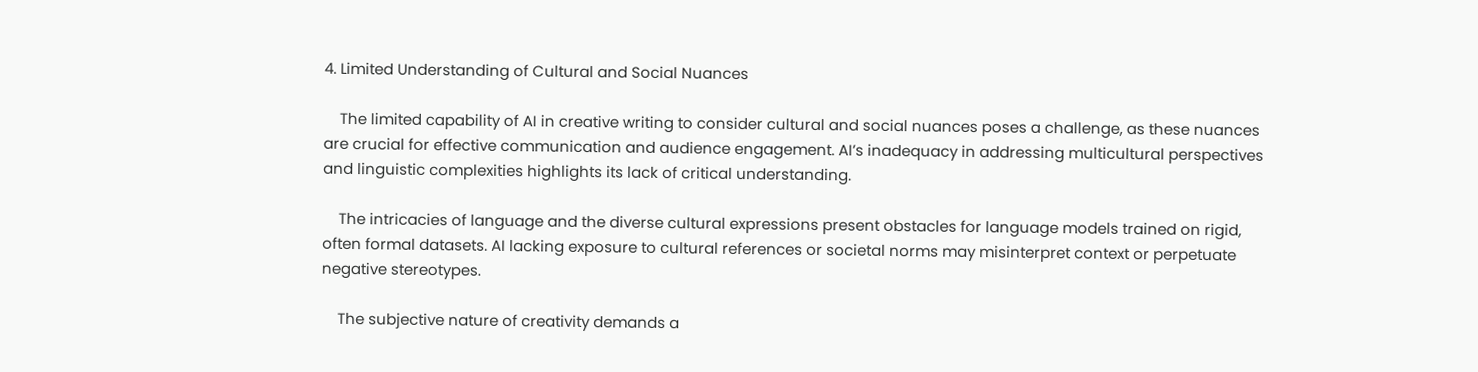4. Limited Understanding of Cultural and Social Nuances

    The limited capability of AI in creative writing to consider cultural and social nuances poses a challenge, as these nuances are crucial for effective communication and audience engagement. AI’s inadequacy in addressing multicultural perspectives and linguistic complexities highlights its lack of critical understanding.

    The intricacies of language and the diverse cultural expressions present obstacles for language models trained on rigid, often formal datasets. AI lacking exposure to cultural references or societal norms may misinterpret context or perpetuate negative stereotypes.

    The subjective nature of creativity demands a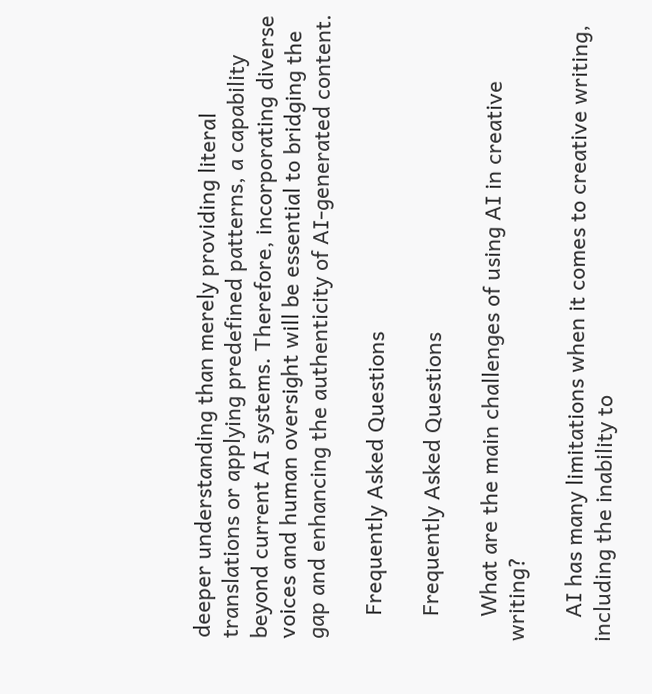deeper understanding than merely providing literal translations or applying predefined patterns, a capability beyond current AI systems. Therefore, incorporating diverse voices and human oversight will be essential to bridging the gap and enhancing the authenticity of AI-generated content.

    Frequently Asked Questions

    Frequently Asked Questions

    What are the main challenges of using AI in creative writing?

    AI has many limitations when it comes to creative writing, including the inability to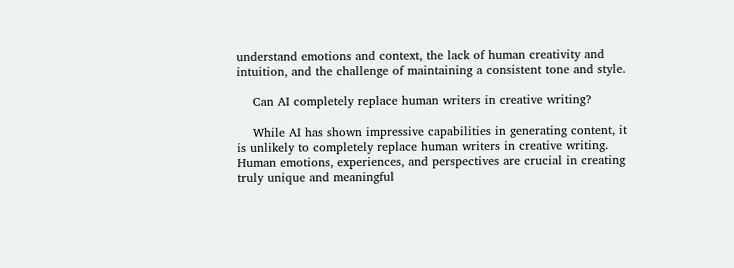understand emotions and context, the lack of human creativity and intuition, and the challenge of maintaining a consistent tone and style.

    Can AI completely replace human writers in creative writing?

    While AI has shown impressive capabilities in generating content, it is unlikely to completely replace human writers in creative writing. Human emotions, experiences, and perspectives are crucial in creating truly unique and meaningful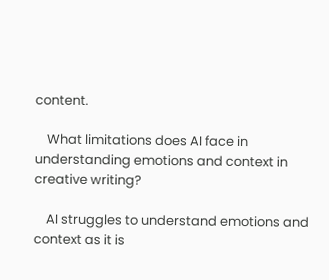content.

    What limitations does AI face in understanding emotions and context in creative writing?

    AI struggles to understand emotions and context as it is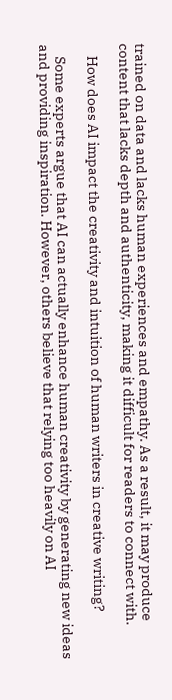trained on data and lacks human experiences and empathy. As a result, it may produce content that lacks depth and authenticity, making it difficult for readers to connect with.

    How does AI impact the creativity and intuition of human writers in creative writing?

    Some experts argue that AI can actually enhance human creativity by generating new ideas and providing inspiration. However, others believe that relying too heavily on AI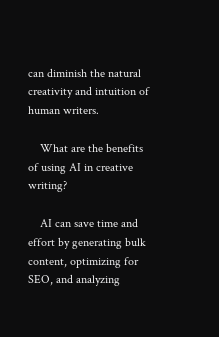can diminish the natural creativity and intuition of human writers.

    What are the benefits of using AI in creative writing?

    AI can save time and effort by generating bulk content, optimizing for SEO, and analyzing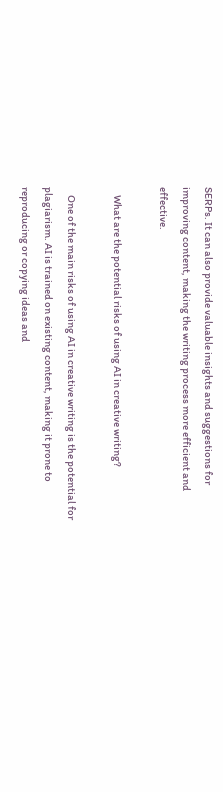SERPs. It can also provide valuable insights and suggestions for improving content, making the writing process more efficient and effective.

    What are the potential risks of using AI in creative writing?

    One of the main risks of using AI in creative writing is the potential for plagiarism. AI is trained on existing content, making it prone to reproducing or copying ideas and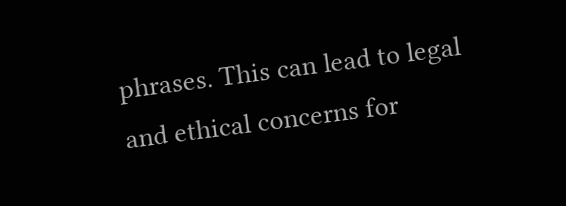phrases. This can lead to legal and ethical concerns for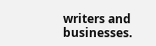writers and businesses.